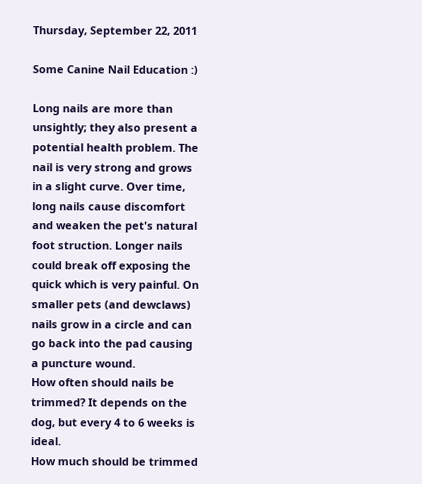Thursday, September 22, 2011

Some Canine Nail Education :)

Long nails are more than unsightly; they also present a potential health problem. The nail is very strong and grows in a slight curve. Over time, long nails cause discomfort and weaken the pet's natural foot struction. Longer nails could break off exposing the quick which is very painful. On smaller pets (and dewclaws) nails grow in a circle and can go back into the pad causing a puncture wound.
How often should nails be trimmed? It depends on the dog, but every 4 to 6 weeks is ideal.
How much should be trimmed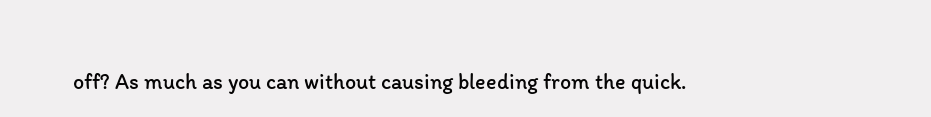off? As much as you can without causing bleeding from the quick.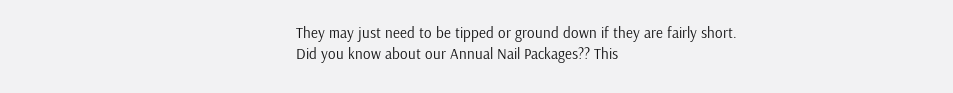They may just need to be tipped or ground down if they are fairly short.
Did you know about our Annual Nail Packages?? This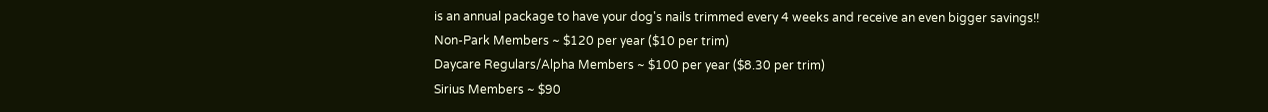is an annual package to have your dog's nails trimmed every 4 weeks and receive an even bigger savings!!
Non-Park Members ~ $120 per year ($10 per trim)
Daycare Regulars/Alpha Members ~ $100 per year ($8.30 per trim)
Sirius Members ~ $90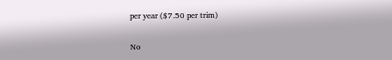per year ($7.50 per trim)

No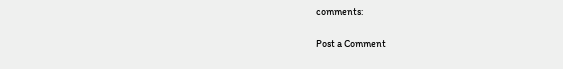comments:

Post a Comment